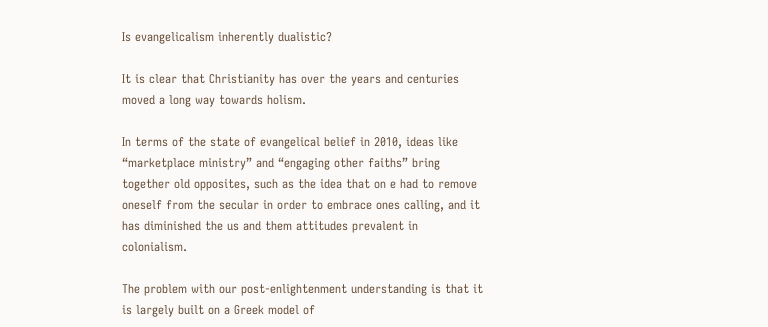Is evangelicalism inherently dualistic?

It is clear that Christianity has over the years and centuries moved a long way towards holism.

In terms of the state of evangelical belief in 2010, ideas like “marketplace ministry” and “engaging other faiths” bring together old opposites, such as the idea that on e had to remove oneself from the secular in order to embrace ones calling, and it has diminished the us and them attitudes prevalent in colonialism.

The problem with our post-enlightenment understanding is that it is largely built on a Greek model of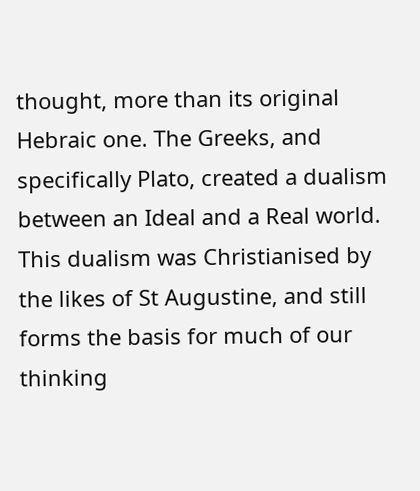thought, more than its original Hebraic one. The Greeks, and specifically Plato, created a dualism between an Ideal and a Real world. This dualism was Christianised by the likes of St Augustine, and still forms the basis for much of our thinking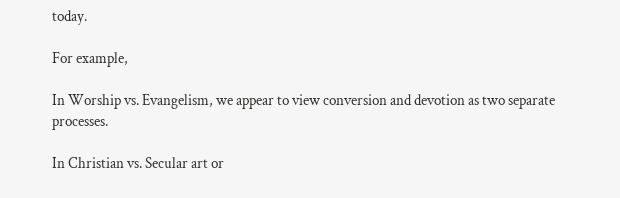today.

For example,

In Worship vs. Evangelism, we appear to view conversion and devotion as two separate processes.

In Christian vs. Secular art or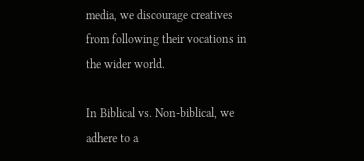media, we discourage creatives from following their vocations in the wider world.

In Biblical vs. Non-biblical, we adhere to a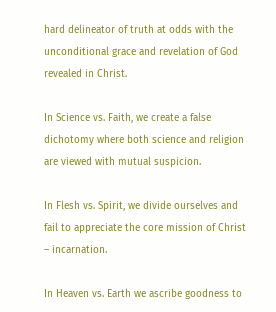hard delineator of truth at odds with the unconditional grace and revelation of God revealed in Christ.

In Science vs. Faith, we create a false dichotomy where both science and religion are viewed with mutual suspicion.

In Flesh vs. Spirit, we divide ourselves and fail to appreciate the core mission of Christ – incarnation.

In Heaven vs. Earth we ascribe goodness to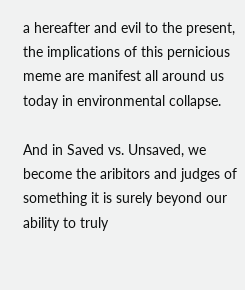a hereafter and evil to the present, the implications of this pernicious meme are manifest all around us today in environmental collapse.

And in Saved vs. Unsaved, we become the aribitors and judges of something it is surely beyond our ability to truly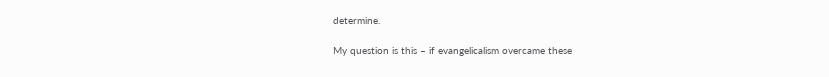determine.

My question is this – if evangelicalism overcame these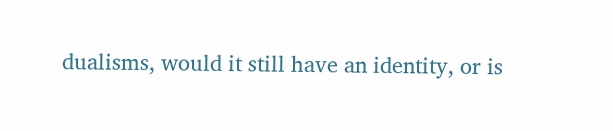dualisms, would it still have an identity, or is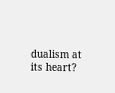dualism at its heart?